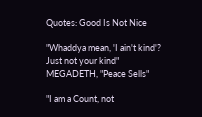Quotes: Good Is Not Nice

"Whaddya mean, 'I ain't kind'?
Just not your kind"
MEGADETH, "Peace Sells"

"I am a Count, not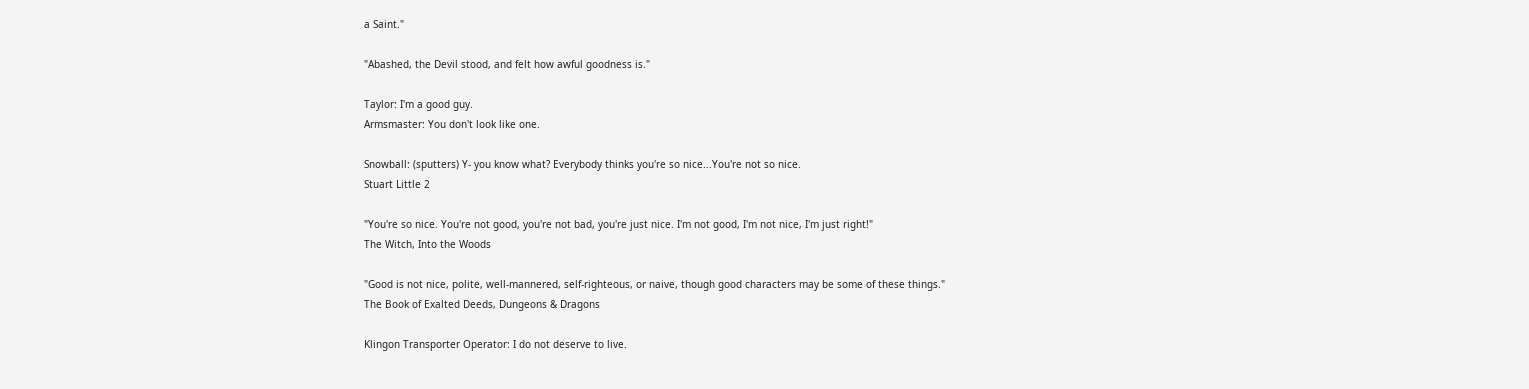a Saint."

"Abashed, the Devil stood, and felt how awful goodness is."

Taylor: I'm a good guy.
Armsmaster: You don't look like one.

Snowball: (sputters) Y- you know what? Everybody thinks you're so nice...You're not so nice.
Stuart Little 2

"You're so nice. You're not good, you're not bad, you're just nice. I'm not good, I'm not nice, I'm just right!"
The Witch, Into the Woods

"Good is not nice, polite, well-mannered, self-righteous, or naive, though good characters may be some of these things."
The Book of Exalted Deeds, Dungeons & Dragons

Klingon Transporter Operator: I do not deserve to live.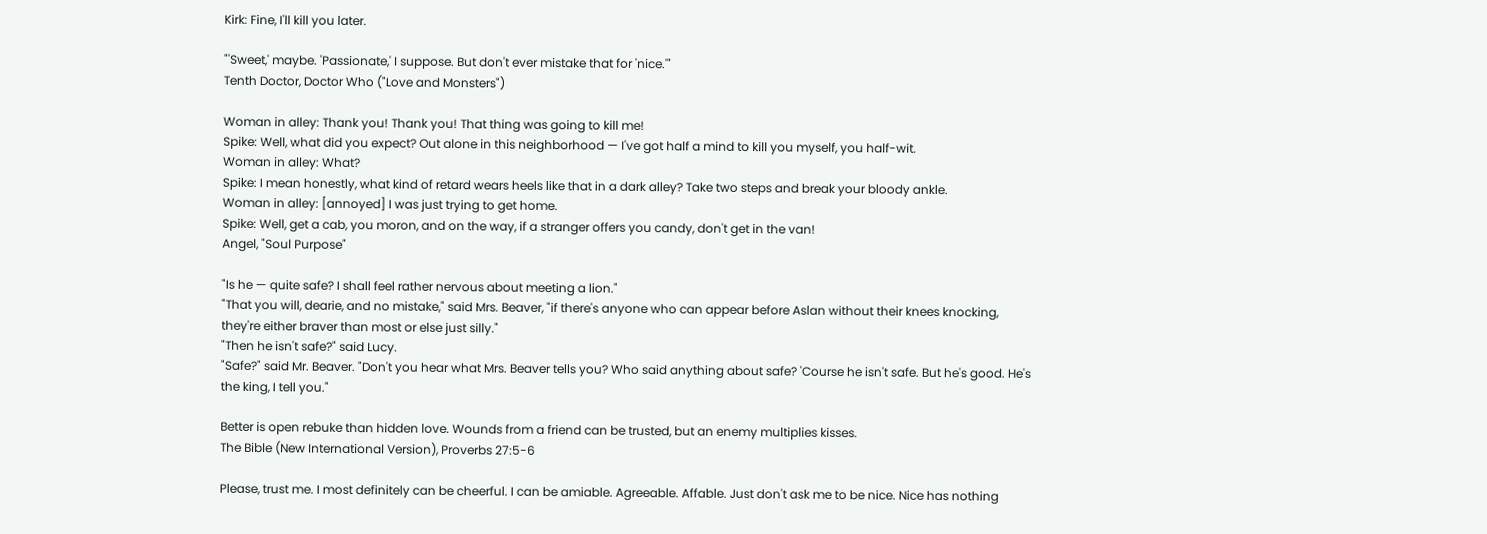Kirk: Fine, I'll kill you later.

"'Sweet,' maybe. 'Passionate,' I suppose. But don't ever mistake that for 'nice.'"
Tenth Doctor, Doctor Who ("Love and Monsters")

Woman in alley: Thank you! Thank you! That thing was going to kill me!
Spike: Well, what did you expect? Out alone in this neighborhood — I've got half a mind to kill you myself, you half-wit.
Woman in alley: What?
Spike: I mean honestly, what kind of retard wears heels like that in a dark alley? Take two steps and break your bloody ankle.
Woman in alley: [annoyed] I was just trying to get home.
Spike: Well, get a cab, you moron, and on the way, if a stranger offers you candy, don't get in the van!
Angel, "Soul Purpose"

"Is he — quite safe? I shall feel rather nervous about meeting a lion."
"That you will, dearie, and no mistake," said Mrs. Beaver, "if there's anyone who can appear before Aslan without their knees knocking, they're either braver than most or else just silly."
"Then he isn't safe?" said Lucy.
"Safe?" said Mr. Beaver. "Don't you hear what Mrs. Beaver tells you? Who said anything about safe? 'Course he isn't safe. But he's good. He's the king, I tell you."

Better is open rebuke than hidden love. Wounds from a friend can be trusted, but an enemy multiplies kisses.
The Bible (New International Version), Proverbs 27:5-6

Please, trust me. I most definitely can be cheerful. I can be amiable. Agreeable. Affable. Just don't ask me to be nice. Nice has nothing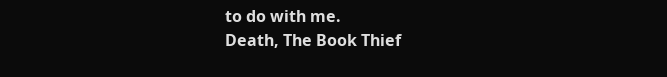to do with me.
Death, The Book Thief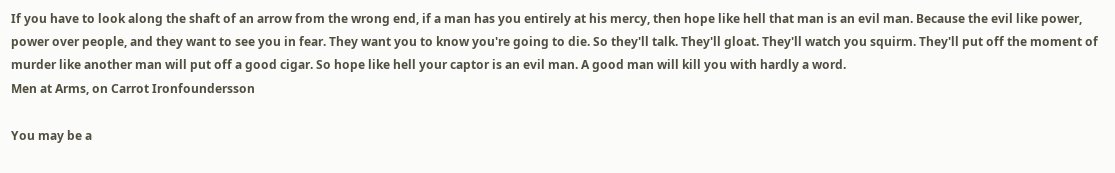If you have to look along the shaft of an arrow from the wrong end, if a man has you entirely at his mercy, then hope like hell that man is an evil man. Because the evil like power, power over people, and they want to see you in fear. They want you to know you're going to die. So they'll talk. They'll gloat. They'll watch you squirm. They'll put off the moment of murder like another man will put off a good cigar. So hope like hell your captor is an evil man. A good man will kill you with hardly a word.
Men at Arms, on Carrot Ironfoundersson

You may be a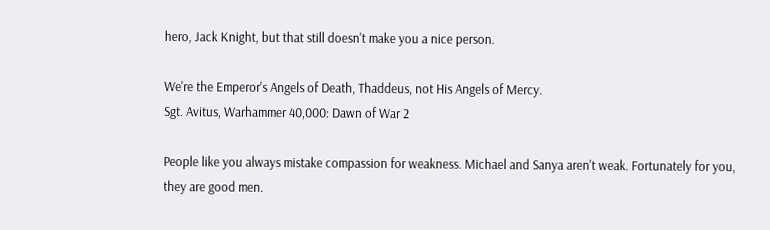hero, Jack Knight, but that still doesn't make you a nice person.

We're the Emperor's Angels of Death, Thaddeus, not His Angels of Mercy.
Sgt. Avitus, Warhammer 40,000: Dawn of War 2

People like you always mistake compassion for weakness. Michael and Sanya aren't weak. Fortunately for you, they are good men.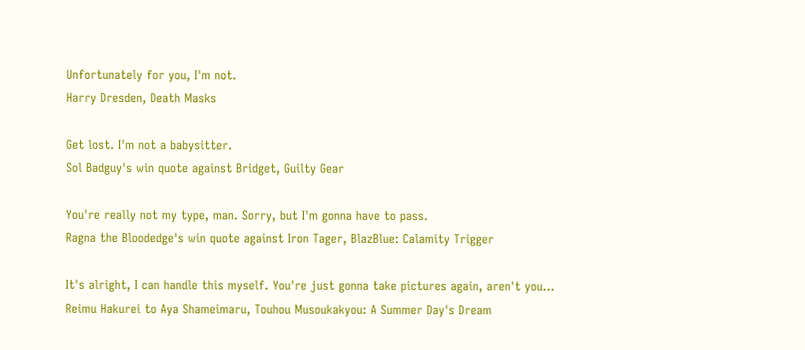Unfortunately for you, I'm not.
Harry Dresden, Death Masks

Get lost. I'm not a babysitter.
Sol Badguy's win quote against Bridget, Guilty Gear

You're really not my type, man. Sorry, but I'm gonna have to pass.
Ragna the Bloodedge's win quote against Iron Tager, BlazBlue: Calamity Trigger

It's alright, I can handle this myself. You're just gonna take pictures again, aren't you...
Reimu Hakurei to Aya Shameimaru, Touhou Musoukakyou: A Summer Day's Dream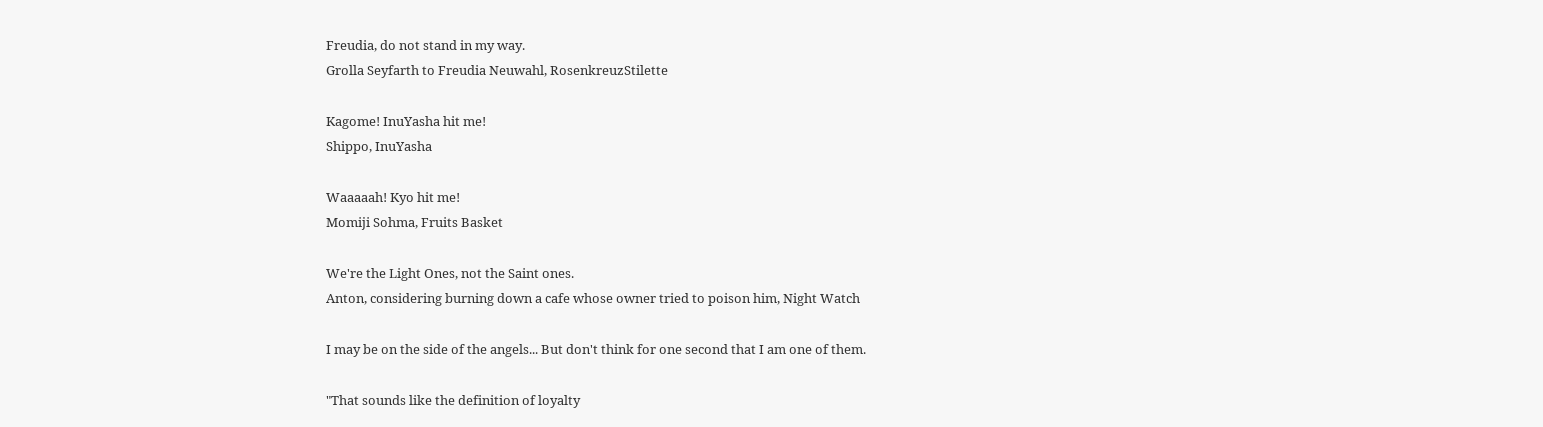Freudia, do not stand in my way.
Grolla Seyfarth to Freudia Neuwahl, RosenkreuzStilette

Kagome! InuYasha hit me!
Shippo, InuYasha

Waaaaah! Kyo hit me!
Momiji Sohma, Fruits Basket

We're the Light Ones, not the Saint ones.
Anton, considering burning down a cafe whose owner tried to poison him, Night Watch

I may be on the side of the angels... But don't think for one second that I am one of them.

"That sounds like the definition of loyalty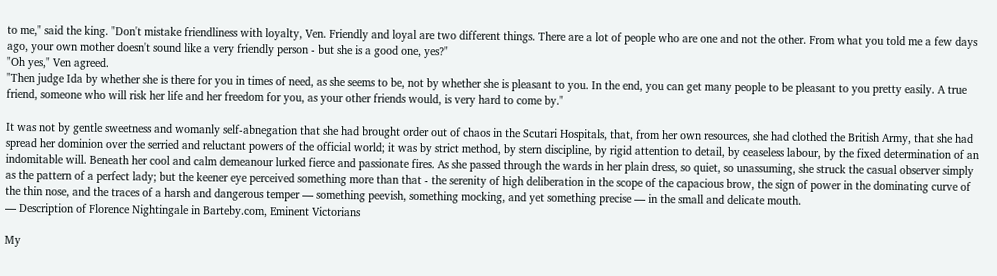to me," said the king. "Don't mistake friendliness with loyalty, Ven. Friendly and loyal are two different things. There are a lot of people who are one and not the other. From what you told me a few days ago, your own mother doesn't sound like a very friendly person - but she is a good one, yes?"
"Oh yes," Ven agreed.
"Then judge Ida by whether she is there for you in times of need, as she seems to be, not by whether she is pleasant to you. In the end, you can get many people to be pleasant to you pretty easily. A true friend, someone who will risk her life and her freedom for you, as your other friends would, is very hard to come by."

It was not by gentle sweetness and womanly self-abnegation that she had brought order out of chaos in the Scutari Hospitals, that, from her own resources, she had clothed the British Army, that she had spread her dominion over the serried and reluctant powers of the official world; it was by strict method, by stern discipline, by rigid attention to detail, by ceaseless labour, by the fixed determination of an indomitable will. Beneath her cool and calm demeanour lurked fierce and passionate fires. As she passed through the wards in her plain dress, so quiet, so unassuming, she struck the casual observer simply as the pattern of a perfect lady; but the keener eye perceived something more than that - the serenity of high deliberation in the scope of the capacious brow, the sign of power in the dominating curve of the thin nose, and the traces of a harsh and dangerous temper — something peevish, something mocking, and yet something precise — in the small and delicate mouth.
— Description of Florence Nightingale in Barteby.com, Eminent Victorians

My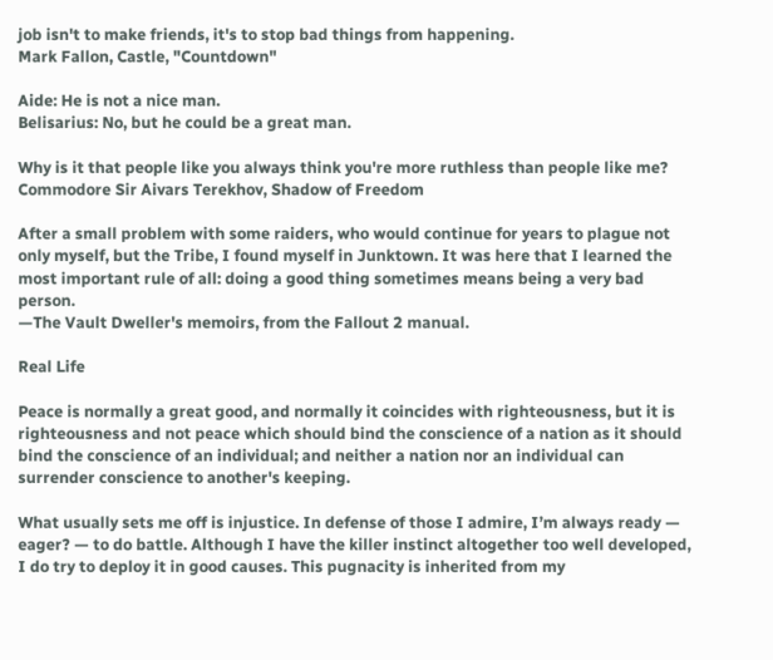job isn't to make friends, it's to stop bad things from happening.
Mark Fallon, Castle, "Countdown"

Aide: He is not a nice man.
Belisarius: No, but he could be a great man.

Why is it that people like you always think you're more ruthless than people like me?
Commodore Sir Aivars Terekhov, Shadow of Freedom

After a small problem with some raiders, who would continue for years to plague not only myself, but the Tribe, I found myself in Junktown. It was here that I learned the most important rule of all: doing a good thing sometimes means being a very bad person.
—The Vault Dweller's memoirs, from the Fallout 2 manual.

Real Life

Peace is normally a great good, and normally it coincides with righteousness, but it is righteousness and not peace which should bind the conscience of a nation as it should bind the conscience of an individual; and neither a nation nor an individual can surrender conscience to another's keeping.

What usually sets me off is injustice. In defense of those I admire, I’m always ready — eager? — to do battle. Although I have the killer instinct altogether too well developed, I do try to deploy it in good causes. This pugnacity is inherited from my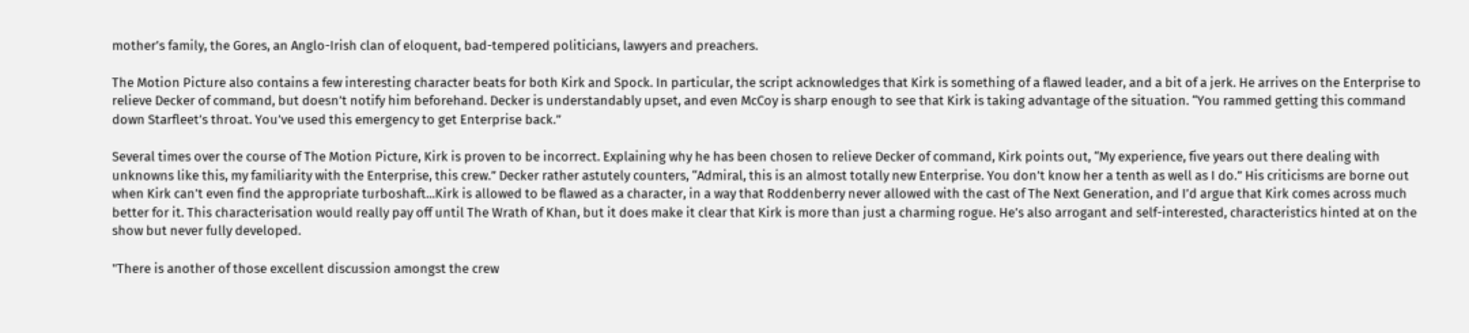mother’s family, the Gores, an Anglo-Irish clan of eloquent, bad-tempered politicians, lawyers and preachers.

The Motion Picture also contains a few interesting character beats for both Kirk and Spock. In particular, the script acknowledges that Kirk is something of a flawed leader, and a bit of a jerk. He arrives on the Enterprise to relieve Decker of command, but doesn’t notify him beforehand. Decker is understandably upset, and even McCoy is sharp enough to see that Kirk is taking advantage of the situation. “You rammed getting this command down Starfleet’s throat. You’ve used this emergency to get Enterprise back.”

Several times over the course of The Motion Picture, Kirk is proven to be incorrect. Explaining why he has been chosen to relieve Decker of command, Kirk points out, “My experience, five years out there dealing with unknowns like this, my familiarity with the Enterprise, this crew.” Decker rather astutely counters, “Admiral, this is an almost totally new Enterprise. You don’t know her a tenth as well as I do.” His criticisms are borne out when Kirk can’t even find the appropriate turboshaft...Kirk is allowed to be flawed as a character, in a way that Roddenberry never allowed with the cast of The Next Generation, and I’d argue that Kirk comes across much better for it. This characterisation would really pay off until The Wrath of Khan, but it does make it clear that Kirk is more than just a charming rogue. He’s also arrogant and self-interested, characteristics hinted at on the show but never fully developed.

"There is another of those excellent discussion amongst the crew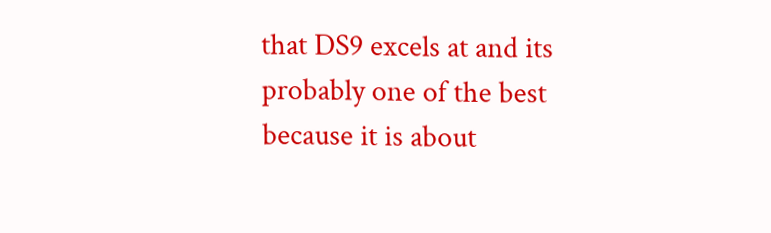that DS9 excels at and its probably one of the best because it is about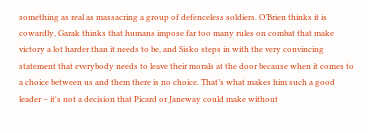something as real as massacring a group of defenceless soldiers. O’Brien thinks it is cowardly, Garak thinks that humans impose far too many rules on combat that make victory a lot harder than it needs to be, and Sisko steps in with the very convincing statement that everybody needs to leave their morals at the door because when it comes to a choice between us and them there is no choice. That’s what makes him such a good leader – it's not a decision that Picard or Janeway could make without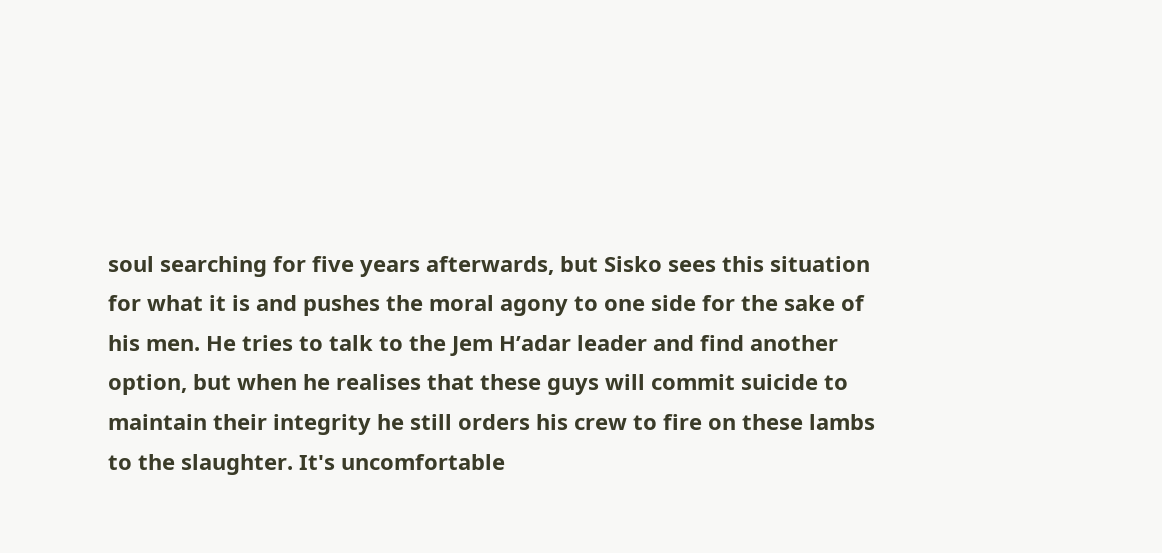soul searching for five years afterwards, but Sisko sees this situation for what it is and pushes the moral agony to one side for the sake of his men. He tries to talk to the Jem H’adar leader and find another option, but when he realises that these guys will commit suicide to maintain their integrity he still orders his crew to fire on these lambs to the slaughter. It's uncomfortable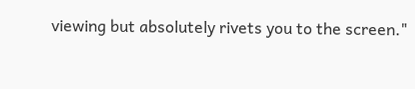viewing but absolutely rivets you to the screen."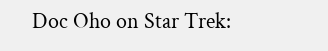Doc Oho on Star Trek: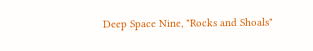Deep Space Nine, "Rocks and Shoals"